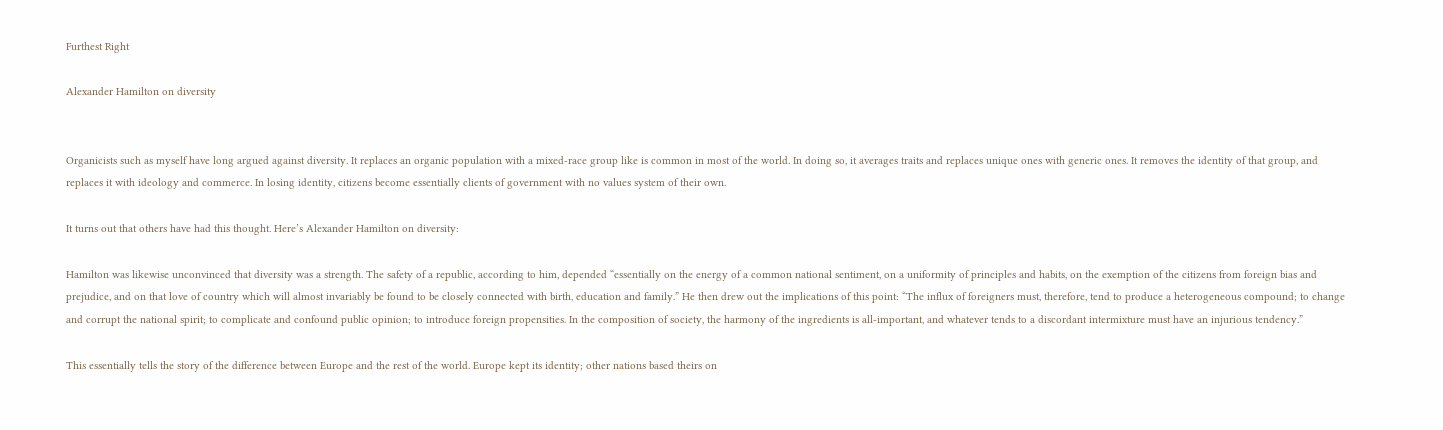Furthest Right

Alexander Hamilton on diversity


Organicists such as myself have long argued against diversity. It replaces an organic population with a mixed-race group like is common in most of the world. In doing so, it averages traits and replaces unique ones with generic ones. It removes the identity of that group, and replaces it with ideology and commerce. In losing identity, citizens become essentially clients of government with no values system of their own.

It turns out that others have had this thought. Here’s Alexander Hamilton on diversity:

Hamilton was likewise unconvinced that diversity was a strength. The safety of a republic, according to him, depended “essentially on the energy of a common national sentiment, on a uniformity of principles and habits, on the exemption of the citizens from foreign bias and prejudice, and on that love of country which will almost invariably be found to be closely connected with birth, education and family.” He then drew out the implications of this point: “The influx of foreigners must, therefore, tend to produce a heterogeneous compound; to change and corrupt the national spirit; to complicate and confound public opinion; to introduce foreign propensities. In the composition of society, the harmony of the ingredients is all-important, and whatever tends to a discordant intermixture must have an injurious tendency.”

This essentially tells the story of the difference between Europe and the rest of the world. Europe kept its identity; other nations based theirs on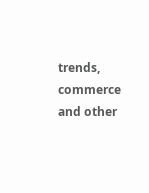trends, commerce and other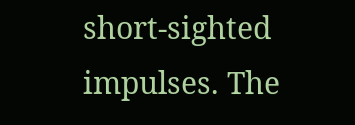short-sighted impulses. The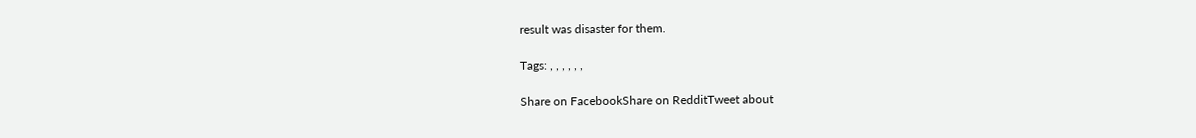result was disaster for them.

Tags: , , , , , ,

Share on FacebookShare on RedditTweet about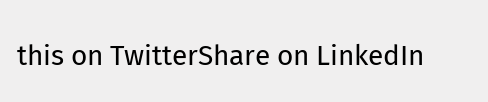this on TwitterShare on LinkedIn